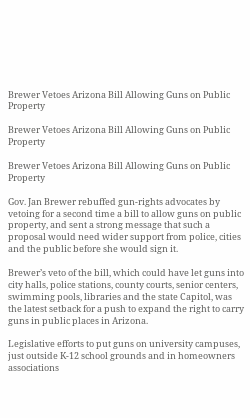Brewer Vetoes Arizona Bill Allowing Guns on Public Property

Brewer Vetoes Arizona Bill Allowing Guns on Public Property

Brewer Vetoes Arizona Bill Allowing Guns on Public Property

Gov. Jan Brewer rebuffed gun-rights advocates by vetoing for a second time a bill to allow guns on public property, and sent a strong message that such a proposal would need wider support from police, cities and the public before she would sign it.

Brewer’s veto of the bill, which could have let guns into city halls, police stations, county courts, senior centers, swimming pools, libraries and the state Capitol, was the latest setback for a push to expand the right to carry guns in public places in Arizona.

Legislative efforts to put guns on university campuses, just outside K-12 school grounds and in homeowners associations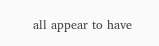all appear to have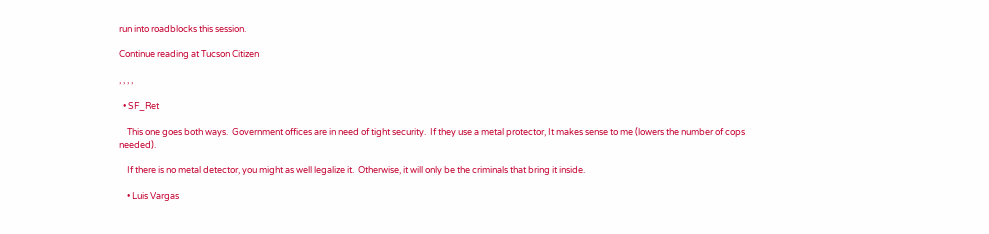run into roadblocks this session.

Continue reading at Tucson Citizen

, , , ,

  • SF_Ret

    This one goes both ways.  Government offices are in need of tight security.  If they use a metal protector, It makes sense to me (lowers the number of cops needed).

    If there is no metal detector, you might as well legalize it.  Otherwise, it will only be the criminals that bring it inside.

    • Luis Vargas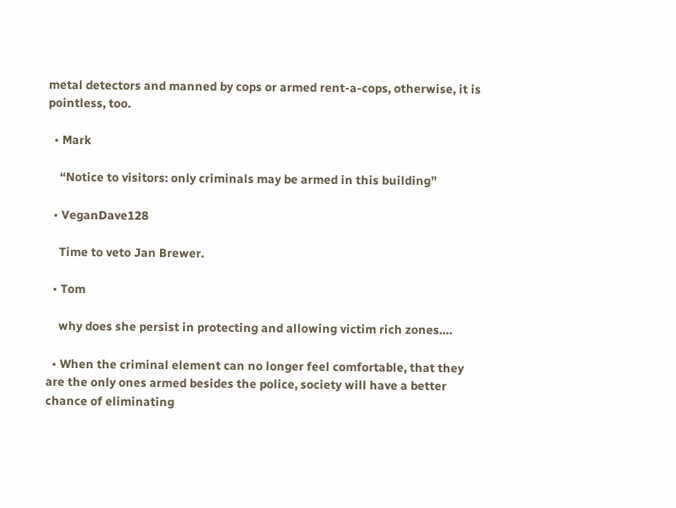metal detectors and manned by cops or armed rent-a-cops, otherwise, it is pointless, too.

  • Mark

    “Notice to visitors: only criminals may be armed in this building”

  • VeganDave128

    Time to veto Jan Brewer.

  • Tom

    why does she persist in protecting and allowing victim rich zones….

  • When the criminal element can no longer feel comfortable, that they are the only ones armed besides the police, society will have a better chance of eliminating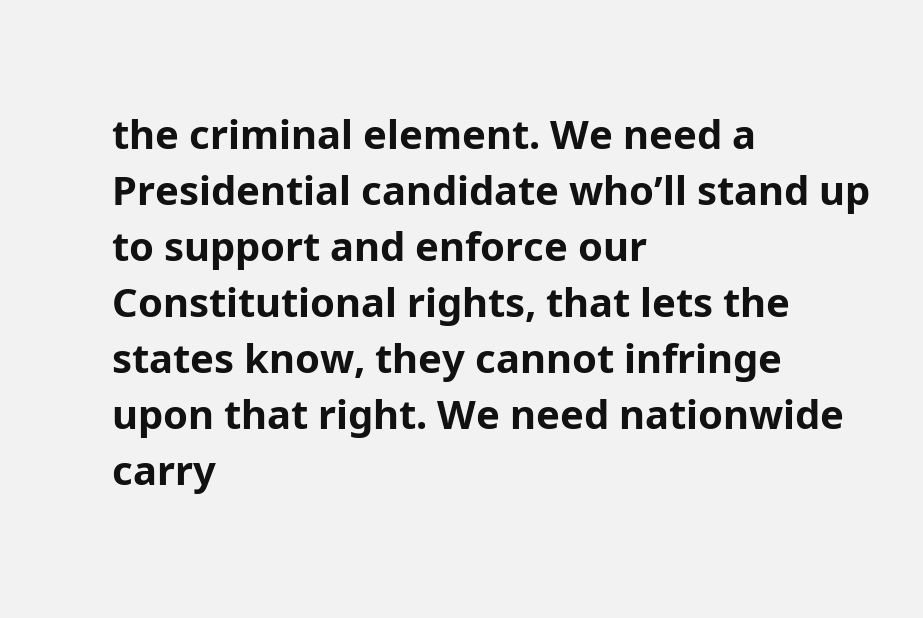the criminal element. We need a Presidential candidate who’ll stand up to support and enforce our Constitutional rights, that lets the states know, they cannot infringe upon that right. We need nationwide carry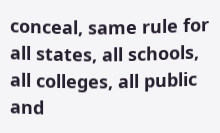conceal, same rule for all states, all schools, all colleges, all public and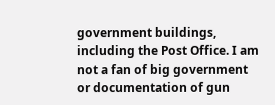government buildings, including the Post Office. I am not a fan of big government or documentation of gun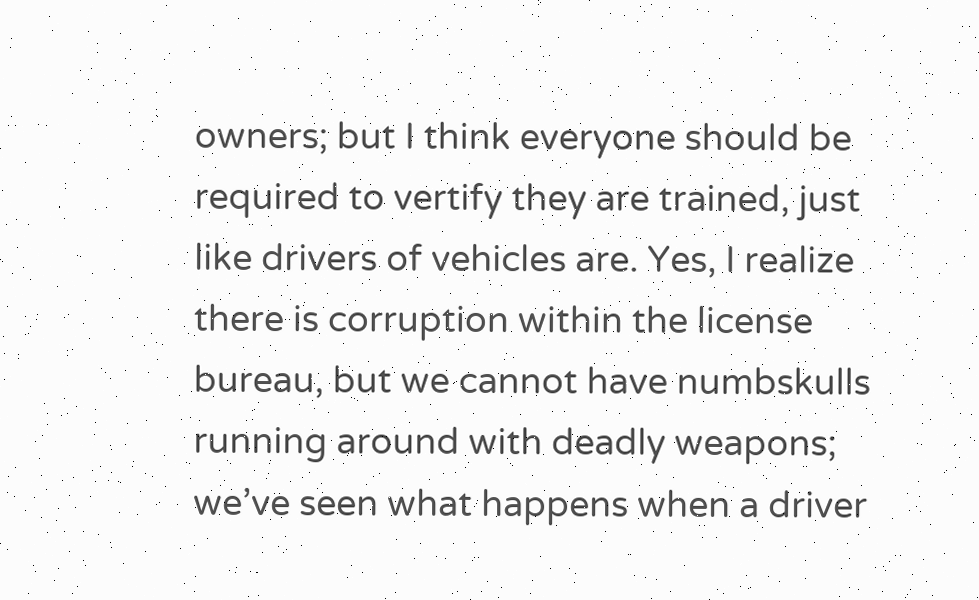owners; but I think everyone should be required to vertify they are trained, just like drivers of vehicles are. Yes, I realize there is corruption within the license bureau, but we cannot have numbskulls running around with deadly weapons; we’ve seen what happens when a driver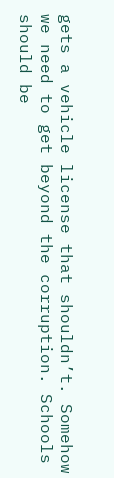gets a vehicle license that shouldn’t. Somehow we need to get beyond the corruption. Schools should be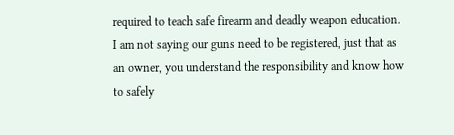required to teach safe firearm and deadly weapon education. I am not saying our guns need to be registered, just that as an owner, you understand the responsibility and know how to safely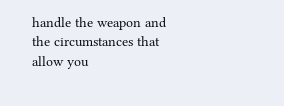handle the weapon and the circumstances that allow you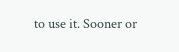to use it. Sooner or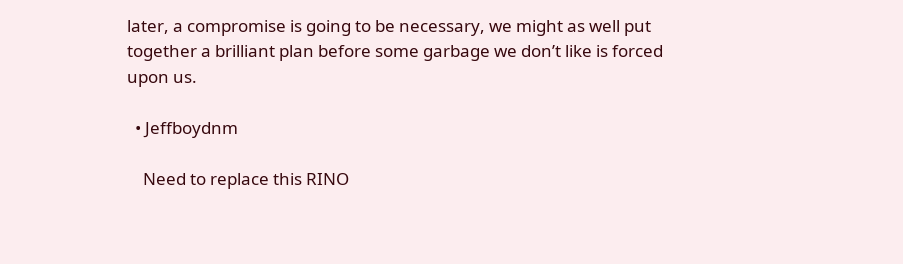later, a compromise is going to be necessary, we might as well put together a brilliant plan before some garbage we don’t like is forced upon us.

  • Jeffboydnm

    Need to replace this RINO